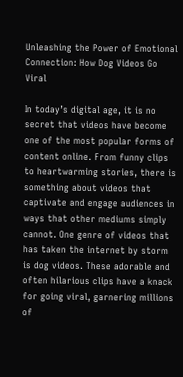Unleashing the Power of Emotional Connection: How Dog Videos Go Viral

In today’s digital age, it is no secret that videos have become one of the most popular forms of content online. From funny clips to heartwarming stories, there is something about videos that captivate and engage audiences in ways that other mediums simply cannot. One genre of videos that has taken the internet by storm is dog videos. These adorable and often hilarious clips have a knack for going viral, garnering millions of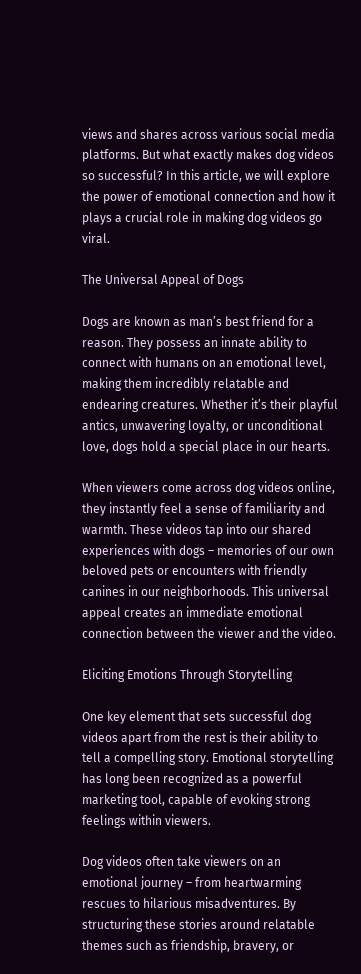views and shares across various social media platforms. But what exactly makes dog videos so successful? In this article, we will explore the power of emotional connection and how it plays a crucial role in making dog videos go viral.

The Universal Appeal of Dogs

Dogs are known as man’s best friend for a reason. They possess an innate ability to connect with humans on an emotional level, making them incredibly relatable and endearing creatures. Whether it’s their playful antics, unwavering loyalty, or unconditional love, dogs hold a special place in our hearts.

When viewers come across dog videos online, they instantly feel a sense of familiarity and warmth. These videos tap into our shared experiences with dogs – memories of our own beloved pets or encounters with friendly canines in our neighborhoods. This universal appeal creates an immediate emotional connection between the viewer and the video.

Eliciting Emotions Through Storytelling

One key element that sets successful dog videos apart from the rest is their ability to tell a compelling story. Emotional storytelling has long been recognized as a powerful marketing tool, capable of evoking strong feelings within viewers.

Dog videos often take viewers on an emotional journey – from heartwarming rescues to hilarious misadventures. By structuring these stories around relatable themes such as friendship, bravery, or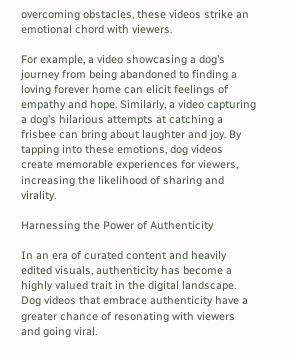overcoming obstacles, these videos strike an emotional chord with viewers.

For example, a video showcasing a dog’s journey from being abandoned to finding a loving forever home can elicit feelings of empathy and hope. Similarly, a video capturing a dog’s hilarious attempts at catching a frisbee can bring about laughter and joy. By tapping into these emotions, dog videos create memorable experiences for viewers, increasing the likelihood of sharing and virality.

Harnessing the Power of Authenticity

In an era of curated content and heavily edited visuals, authenticity has become a highly valued trait in the digital landscape. Dog videos that embrace authenticity have a greater chance of resonating with viewers and going viral.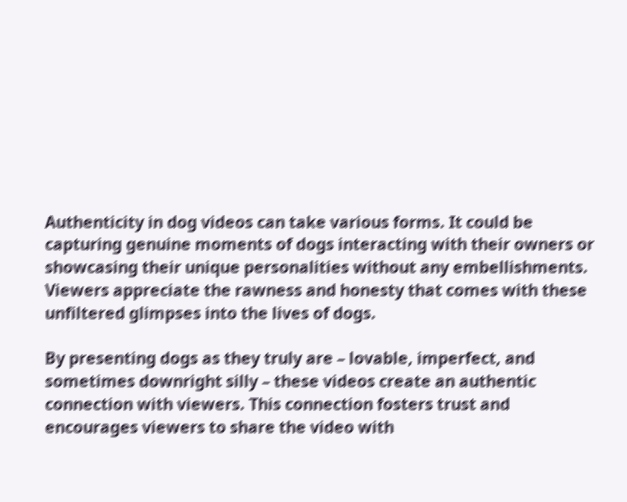Authenticity in dog videos can take various forms. It could be capturing genuine moments of dogs interacting with their owners or showcasing their unique personalities without any embellishments. Viewers appreciate the rawness and honesty that comes with these unfiltered glimpses into the lives of dogs.

By presenting dogs as they truly are – lovable, imperfect, and sometimes downright silly – these videos create an authentic connection with viewers. This connection fosters trust and encourages viewers to share the video with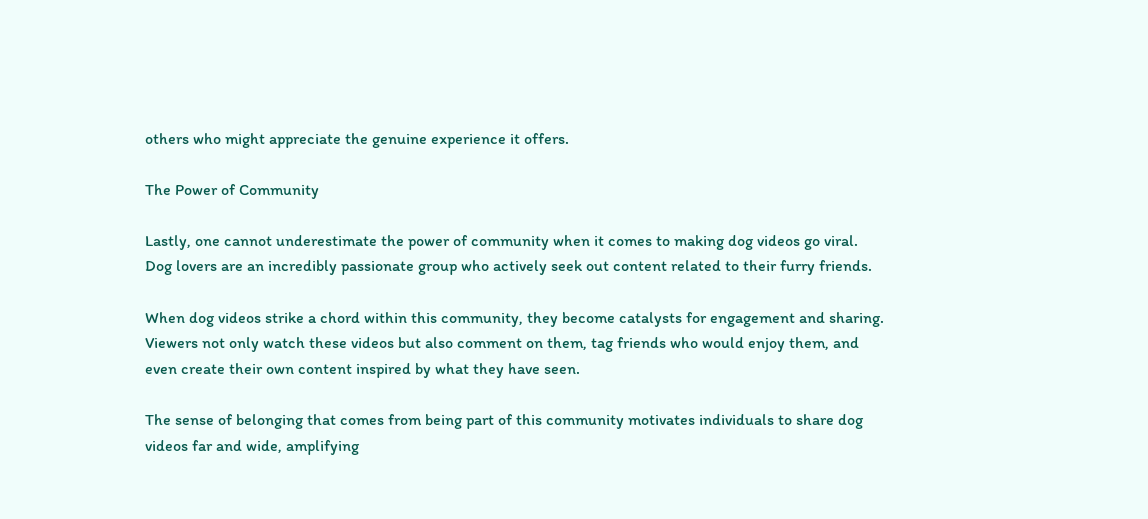others who might appreciate the genuine experience it offers.

The Power of Community

Lastly, one cannot underestimate the power of community when it comes to making dog videos go viral. Dog lovers are an incredibly passionate group who actively seek out content related to their furry friends.

When dog videos strike a chord within this community, they become catalysts for engagement and sharing. Viewers not only watch these videos but also comment on them, tag friends who would enjoy them, and even create their own content inspired by what they have seen.

The sense of belonging that comes from being part of this community motivates individuals to share dog videos far and wide, amplifying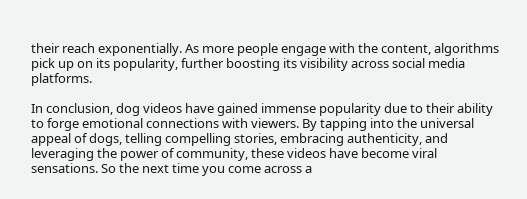their reach exponentially. As more people engage with the content, algorithms pick up on its popularity, further boosting its visibility across social media platforms.

In conclusion, dog videos have gained immense popularity due to their ability to forge emotional connections with viewers. By tapping into the universal appeal of dogs, telling compelling stories, embracing authenticity, and leveraging the power of community, these videos have become viral sensations. So the next time you come across a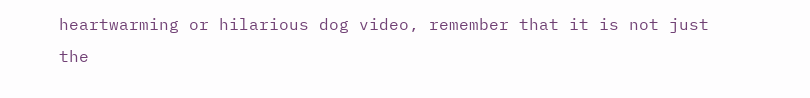heartwarming or hilarious dog video, remember that it is not just the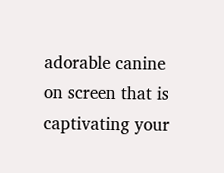adorable canine on screen that is captivating your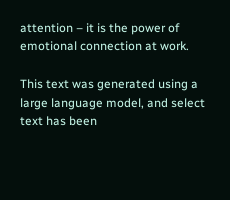attention – it is the power of emotional connection at work.

This text was generated using a large language model, and select text has been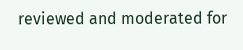reviewed and moderated for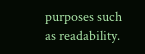purposes such as readability.